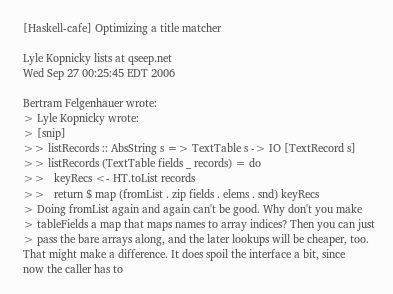[Haskell-cafe] Optimizing a title matcher

Lyle Kopnicky lists at qseep.net
Wed Sep 27 00:25:45 EDT 2006

Bertram Felgenhauer wrote:
> Lyle Kopnicky wrote:
> [snip]
>> listRecords :: AbsString s => TextTable s -> IO [TextRecord s]
>> listRecords (TextTable fields _ records) = do
>>   keyRecs <- HT.toList records
>>   return $ map (fromList . zip fields . elems . snd) keyRecs
> Doing fromList again and again can't be good. Why don't you make
> tableFields a map that maps names to array indices? Then you can just
> pass the bare arrays along, and the later lookups will be cheaper, too.
That might make a difference. It does spoil the interface a bit, since
now the caller has to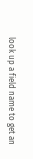look up a field name to get an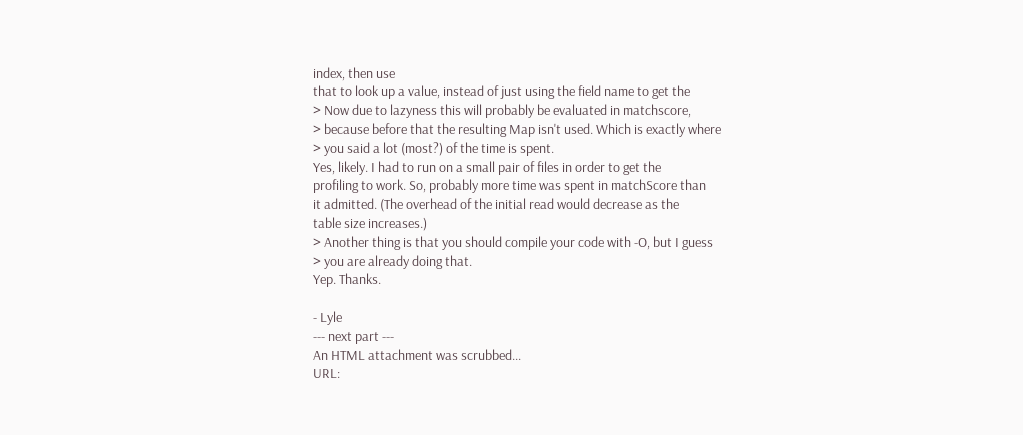index, then use
that to look up a value, instead of just using the field name to get the
> Now due to lazyness this will probably be evaluated in matchscore,
> because before that the resulting Map isn't used. Which is exactly where
> you said a lot (most?) of the time is spent.
Yes, likely. I had to run on a small pair of files in order to get the
profiling to work. So, probably more time was spent in matchScore than
it admitted. (The overhead of the initial read would decrease as the
table size increases.)
> Another thing is that you should compile your code with -O, but I guess
> you are already doing that.
Yep. Thanks.

- Lyle
--- next part ---
An HTML attachment was scrubbed...
URL: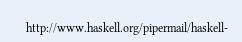http://www.haskell.org/pipermail/haskell-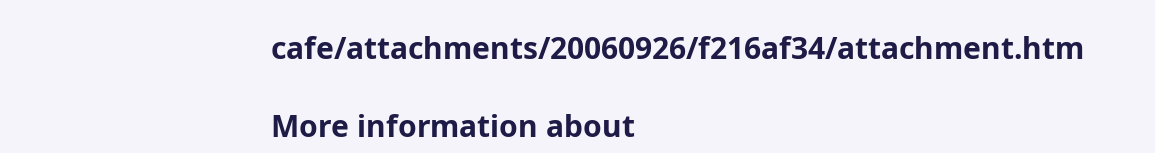cafe/attachments/20060926/f216af34/attachment.htm

More information about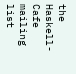the Haskell-Cafe mailing list